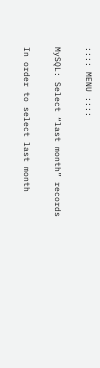:::: MENU ::::

MySQL: Select “last month” records

In order to select last month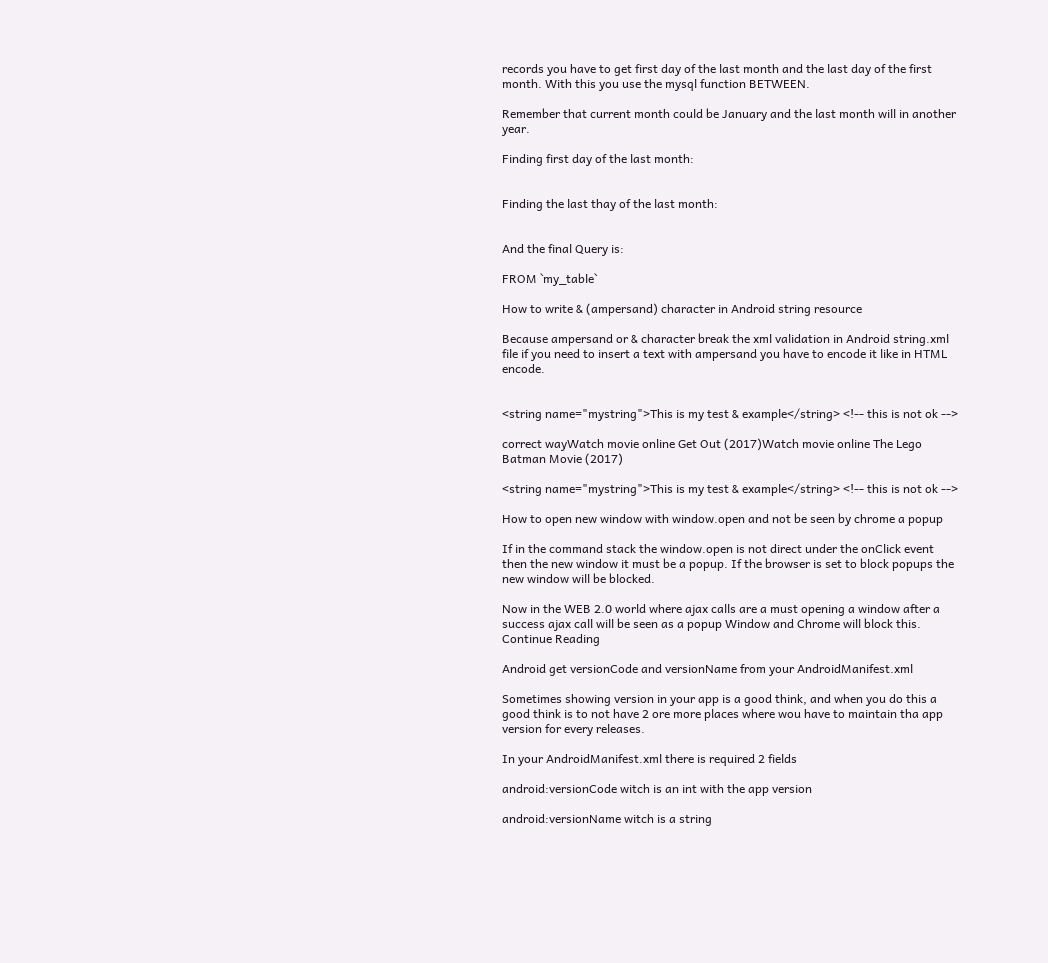records you have to get first day of the last month and the last day of the first month. With this you use the mysql function BETWEEN.

Remember that current month could be January and the last month will in another year.

Finding first day of the last month:


Finding the last thay of the last month:


And the final Query is:

FROM `my_table`

How to write & (ampersand) character in Android string resource

Because ampersand or & character break the xml validation in Android string.xml file if you need to insert a text with ampersand you have to encode it like in HTML encode.


<string name="mystring">This is my test & example</string> <!-- this is not ok -->

correct wayWatch movie online Get Out (2017)Watch movie online The Lego Batman Movie (2017)

<string name="mystring">This is my test & example</string> <!-- this is not ok -->

How to open new window with window.open and not be seen by chrome a popup

If in the command stack the window.open is not direct under the onClick event then the new window it must be a popup. If the browser is set to block popups the new window will be blocked.

Now in the WEB 2.0 world where ajax calls are a must opening a window after a success ajax call will be seen as a popup Window and Chrome will block this. Continue Reading

Android get versionCode and versionName from your AndroidManifest.xml

Sometimes showing version in your app is a good think, and when you do this a good think is to not have 2 ore more places where wou have to maintain tha app version for every releases.

In your AndroidManifest.xml there is required 2 fields

android:versionCode witch is an int with the app version

android:versionName witch is a string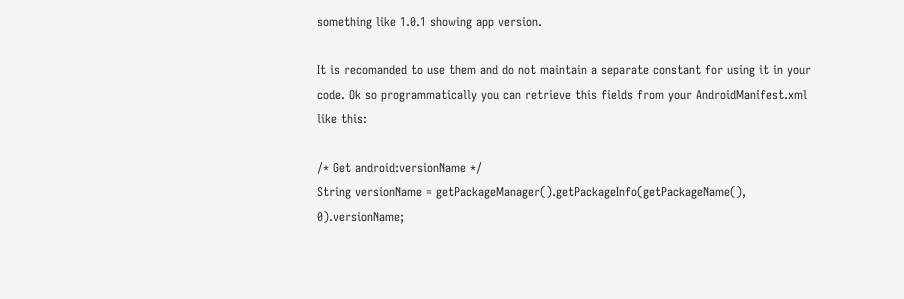something like 1.0.1 showing app version.

It is recomanded to use them and do not maintain a separate constant for using it in your code. Ok so programmatically you can retrieve this fields from your AndroidManifest.xml like this:

/* Get android:versionName */
String versionName = getPackageManager().getPackageInfo(getPackageName(), 0).versionName;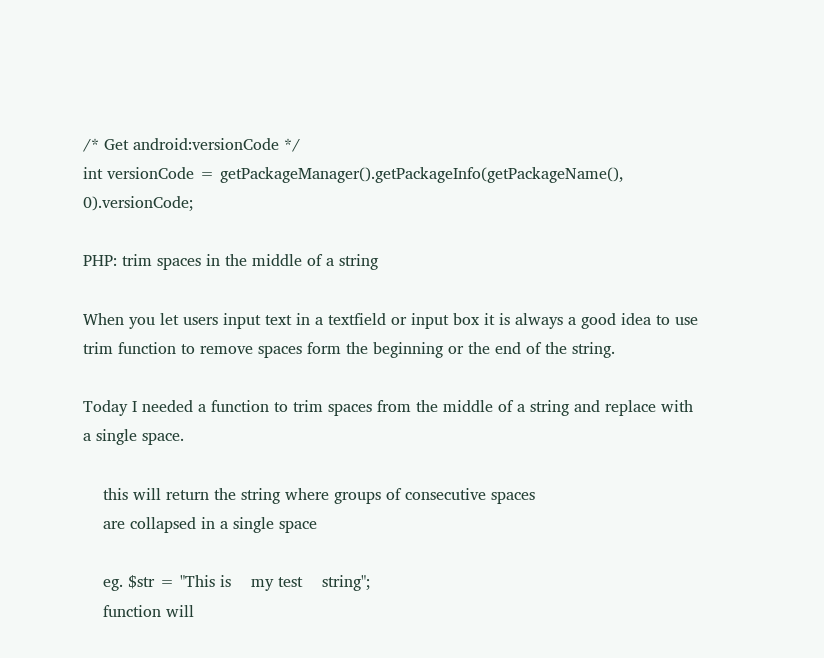/* Get android:versionCode */
int versionCode = getPackageManager().getPackageInfo(getPackageName(), 0).versionCode;

PHP: trim spaces in the middle of a string

When you let users input text in a textfield or input box it is always a good idea to use trim function to remove spaces form the beginning or the end of the string.

Today I needed a function to trim spaces from the middle of a string and replace with a single space.

    this will return the string where groups of consecutive spaces
    are collapsed in a single space

    eg. $str = "This is    my test    string";
    function will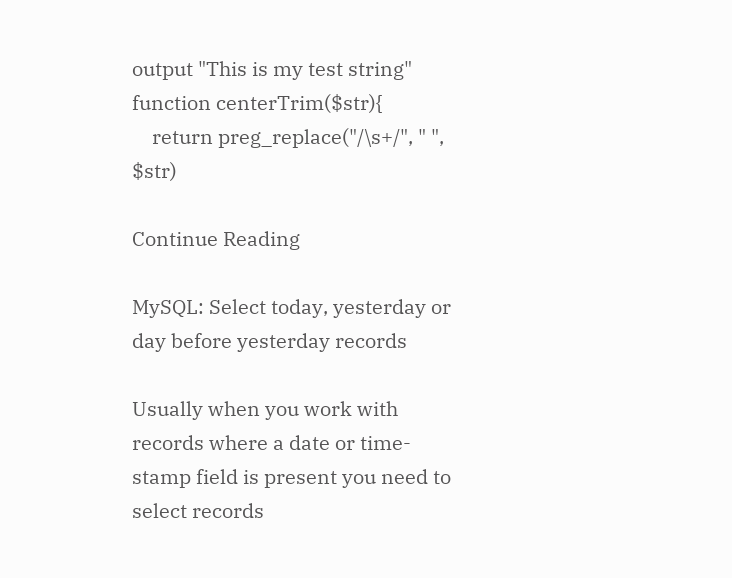output "This is my test string"
function centerTrim($str){
    return preg_replace("/\s+/", " ", $str)

Continue Reading

MySQL: Select today, yesterday or day before yesterday records

Usually when you work with records where a date or time-stamp field is present you need to select records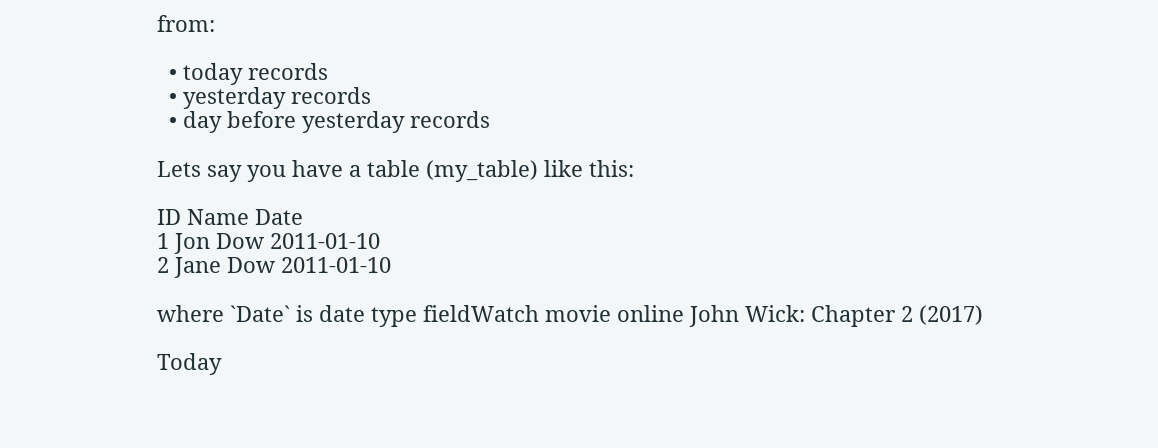from:

  • today records
  • yesterday records
  • day before yesterday records

Lets say you have a table (my_table) like this:

ID Name Date
1 Jon Dow 2011-01-10
2 Jane Dow 2011-01-10

where `Date` is date type fieldWatch movie online John Wick: Chapter 2 (2017)

Today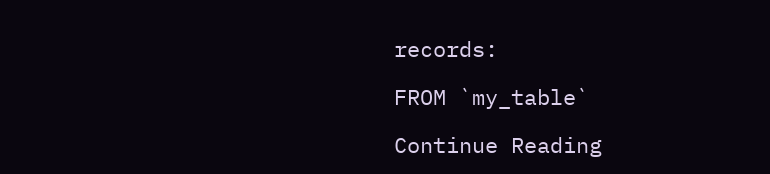records:

FROM `my_table`

Continue Reading